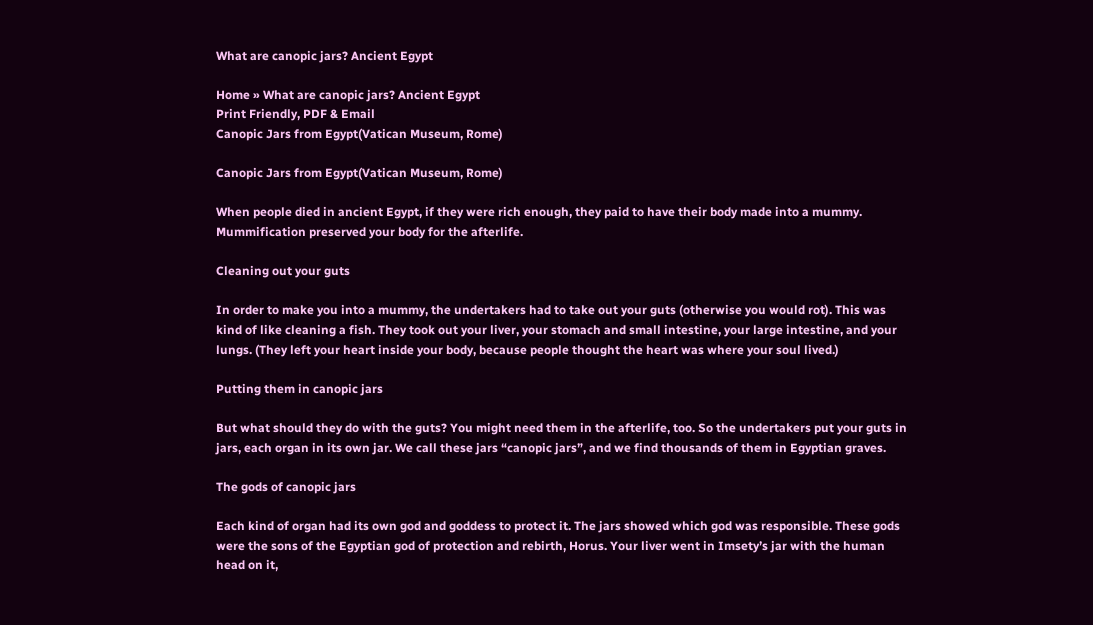What are canopic jars? Ancient Egypt

Home » What are canopic jars? Ancient Egypt
Print Friendly, PDF & Email
Canopic Jars from Egypt(Vatican Museum, Rome)

Canopic Jars from Egypt(Vatican Museum, Rome)

When people died in ancient Egypt, if they were rich enough, they paid to have their body made into a mummy. Mummification preserved your body for the afterlife.

Cleaning out your guts

In order to make you into a mummy, the undertakers had to take out your guts (otherwise you would rot). This was kind of like cleaning a fish. They took out your liver, your stomach and small intestine, your large intestine, and your lungs. (They left your heart inside your body, because people thought the heart was where your soul lived.)

Putting them in canopic jars

But what should they do with the guts? You might need them in the afterlife, too. So the undertakers put your guts in jars, each organ in its own jar. We call these jars “canopic jars”, and we find thousands of them in Egyptian graves.

The gods of canopic jars

Each kind of organ had its own god and goddess to protect it. The jars showed which god was responsible. These gods were the sons of the Egyptian god of protection and rebirth, Horus. Your liver went in Imsety’s jar with the human head on it,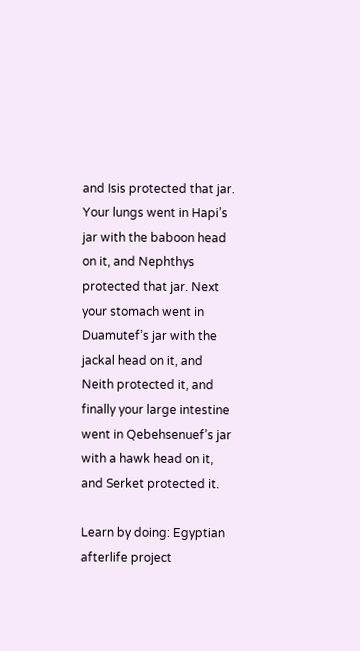and Isis protected that jar. Your lungs went in Hapi’s jar with the baboon head on it, and Nephthys protected that jar. Next your stomach went in Duamutef’s jar with the jackal head on it, and Neith protected it, and finally your large intestine went in Qebehsenuef’s jar with a hawk head on it, and Serket protected it.

Learn by doing: Egyptian afterlife project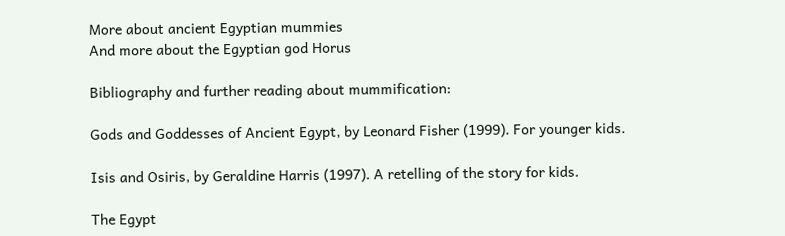More about ancient Egyptian mummies
And more about the Egyptian god Horus

Bibliography and further reading about mummification:

Gods and Goddesses of Ancient Egypt, by Leonard Fisher (1999). For younger kids.

Isis and Osiris, by Geraldine Harris (1997). A retelling of the story for kids.

The Egypt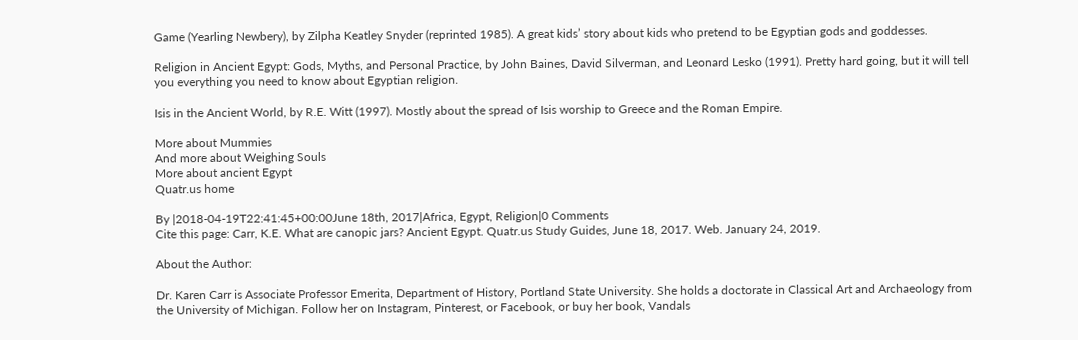Game (Yearling Newbery), by Zilpha Keatley Snyder (reprinted 1985). A great kids’ story about kids who pretend to be Egyptian gods and goddesses.

Religion in Ancient Egypt: Gods, Myths, and Personal Practice, by John Baines, David Silverman, and Leonard Lesko (1991). Pretty hard going, but it will tell you everything you need to know about Egyptian religion.

Isis in the Ancient World, by R.E. Witt (1997). Mostly about the spread of Isis worship to Greece and the Roman Empire.

More about Mummies
And more about Weighing Souls
More about ancient Egypt
Quatr.us home

By |2018-04-19T22:41:45+00:00June 18th, 2017|Africa, Egypt, Religion|0 Comments
Cite this page: Carr, K.E. What are canopic jars? Ancient Egypt. Quatr.us Study Guides, June 18, 2017. Web. January 24, 2019.

About the Author:

Dr. Karen Carr is Associate Professor Emerita, Department of History, Portland State University. She holds a doctorate in Classical Art and Archaeology from the University of Michigan. Follow her on Instagram, Pinterest, or Facebook, or buy her book, Vandals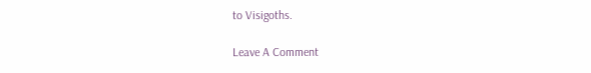to Visigoths.

Leave A Comment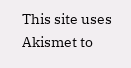This site uses Akismet to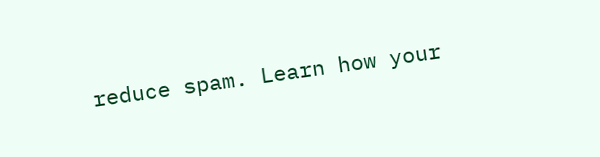reduce spam. Learn how your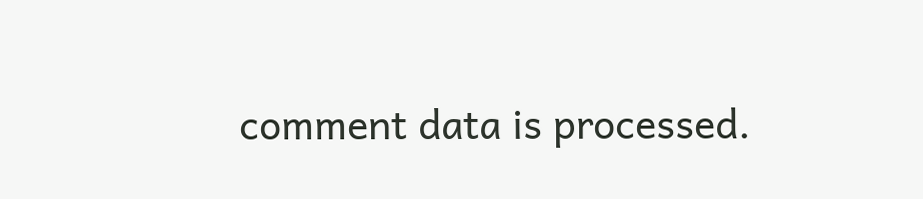comment data is processed.